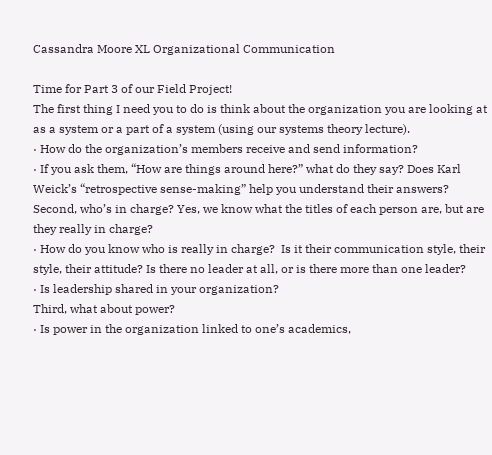Cassandra Moore XL Organizational Communication

Time for Part 3 of our Field Project!
The first thing I need you to do is think about the organization you are looking at as a system or a part of a system (using our systems theory lecture).
· How do the organization’s members receive and send information?
· If you ask them, “How are things around here?” what do they say? Does Karl Weick’s “retrospective sense-making” help you understand their answers?
Second, who’s in charge? Yes, we know what the titles of each person are, but are they really in charge?
· How do you know who is really in charge?  Is it their communication style, their style, their attitude? Is there no leader at all, or is there more than one leader?
· Is leadership shared in your organization?
Third, what about power?
· Is power in the organization linked to one’s academics,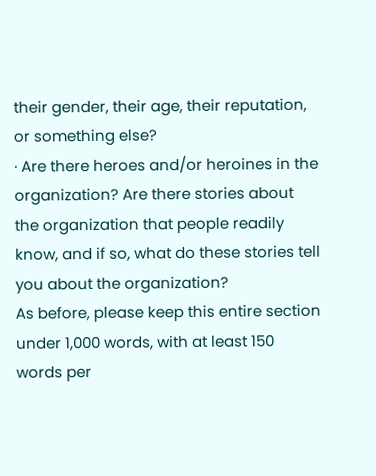their gender, their age, their reputation, or something else?
· Are there heroes and/or heroines in the organization? Are there stories about the organization that people readily know, and if so, what do these stories tell you about the organization?
As before, please keep this entire section under 1,000 words, with at least 150 words per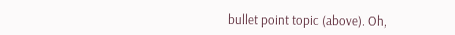bullet point topic (above). Oh,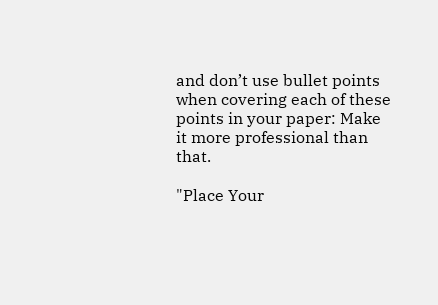and don’t use bullet points when covering each of these points in your paper: Make it more professional than that.

"Place Your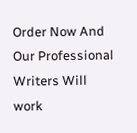Order Now And Our Professional Writers Will work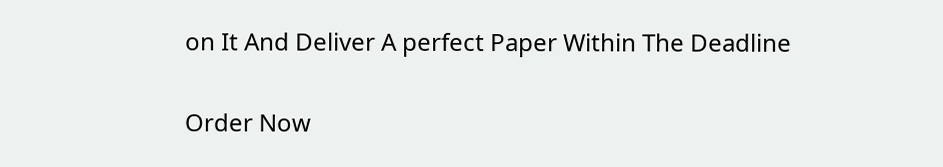on It And Deliver A perfect Paper Within The Deadline

Order Now